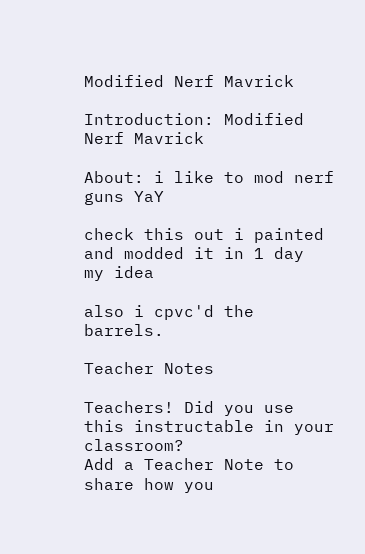Modified Nerf Mavrick

Introduction: Modified Nerf Mavrick

About: i like to mod nerf guns YaY

check this out i painted and modded it in 1 day  my idea

also i cpvc'd the barrels.

Teacher Notes

Teachers! Did you use this instructable in your classroom?
Add a Teacher Note to share how you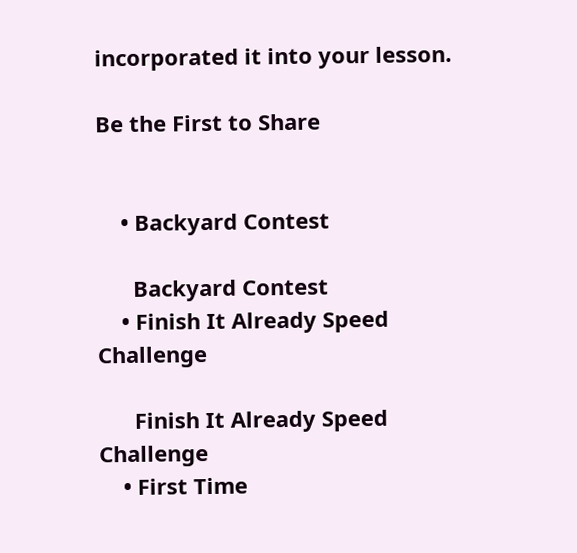incorporated it into your lesson.

Be the First to Share


    • Backyard Contest

      Backyard Contest
    • Finish It Already Speed Challenge

      Finish It Already Speed Challenge
    • First Time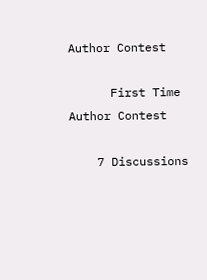Author Contest

      First Time Author Contest

    7 Discussions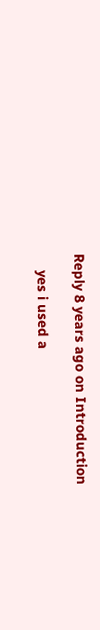Reply 8 years ago on Introduction

    yes i used a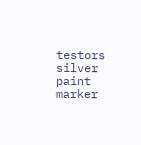testors silver paint marker